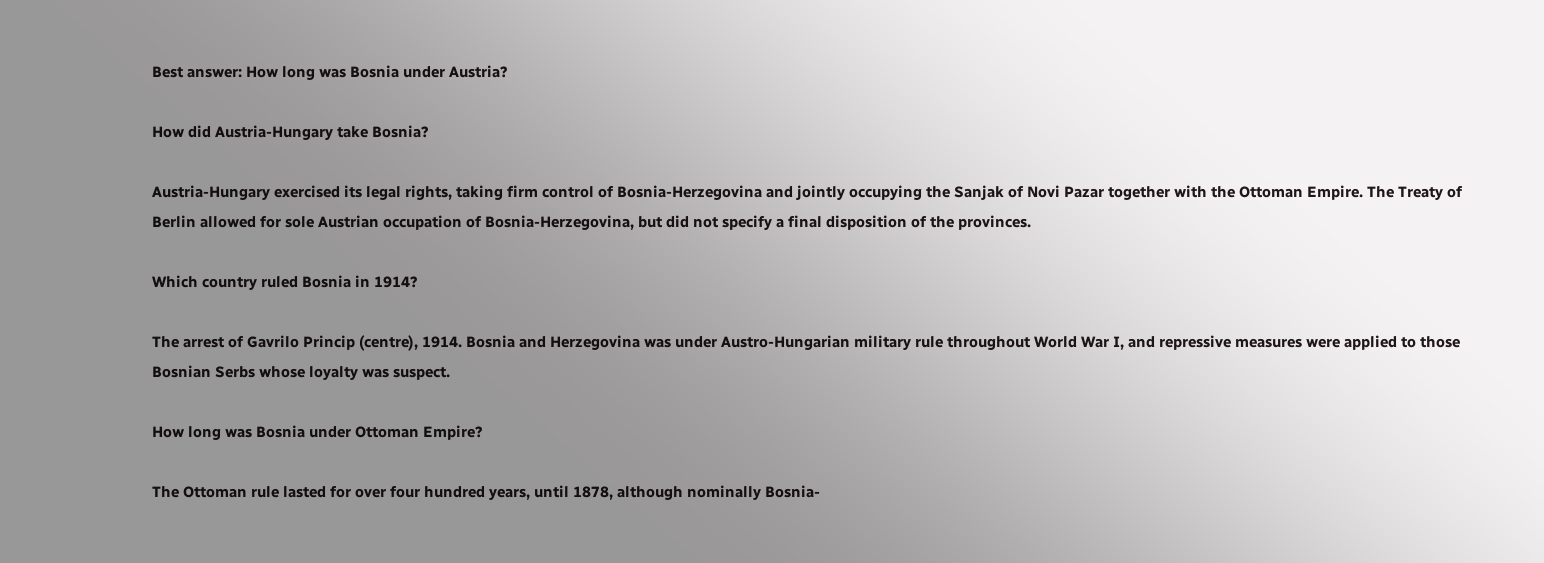Best answer: How long was Bosnia under Austria?

How did Austria-Hungary take Bosnia?

Austria-Hungary exercised its legal rights, taking firm control of Bosnia-Herzegovina and jointly occupying the Sanjak of Novi Pazar together with the Ottoman Empire. The Treaty of Berlin allowed for sole Austrian occupation of Bosnia-Herzegovina, but did not specify a final disposition of the provinces.

Which country ruled Bosnia in 1914?

The arrest of Gavrilo Princip (centre), 1914. Bosnia and Herzegovina was under Austro-Hungarian military rule throughout World War I, and repressive measures were applied to those Bosnian Serbs whose loyalty was suspect.

How long was Bosnia under Ottoman Empire?

The Ottoman rule lasted for over four hundred years, until 1878, although nominally Bosnia-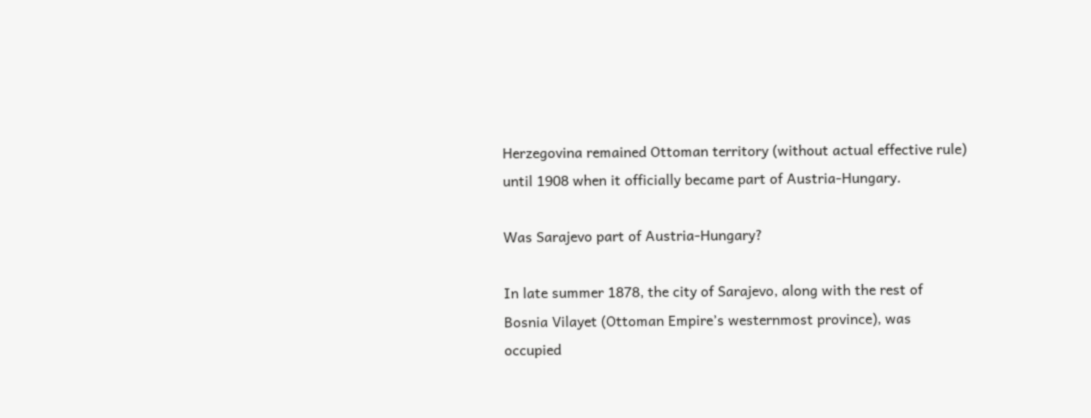Herzegovina remained Ottoman territory (without actual effective rule) until 1908 when it officially became part of Austria-Hungary.

Was Sarajevo part of Austria-Hungary?

In late summer 1878, the city of Sarajevo, along with the rest of Bosnia Vilayet (Ottoman Empire’s westernmost province), was occupied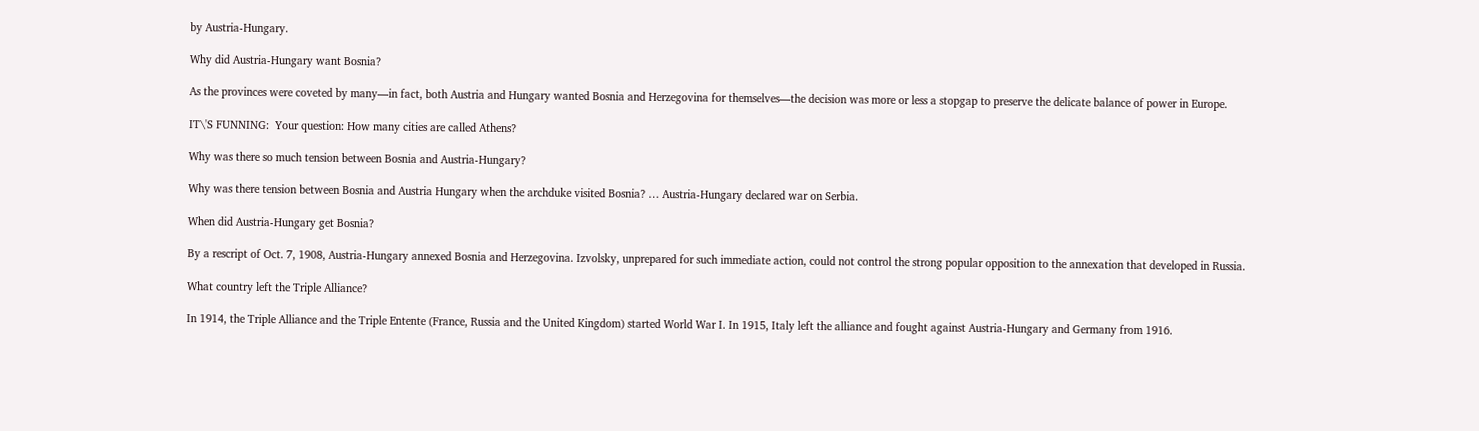by Austria-Hungary.

Why did Austria-Hungary want Bosnia?

As the provinces were coveted by many—in fact, both Austria and Hungary wanted Bosnia and Herzegovina for themselves—the decision was more or less a stopgap to preserve the delicate balance of power in Europe.

IT\'S FUNNING:  Your question: How many cities are called Athens?

Why was there so much tension between Bosnia and Austria-Hungary?

Why was there tension between Bosnia and Austria Hungary when the archduke visited Bosnia? … Austria-Hungary declared war on Serbia.

When did Austria-Hungary get Bosnia?

By a rescript of Oct. 7, 1908, Austria-Hungary annexed Bosnia and Herzegovina. Izvolsky, unprepared for such immediate action, could not control the strong popular opposition to the annexation that developed in Russia.

What country left the Triple Alliance?

In 1914, the Triple Alliance and the Triple Entente (France, Russia and the United Kingdom) started World War I. In 1915, Italy left the alliance and fought against Austria-Hungary and Germany from 1916.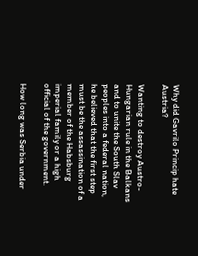Why did Gavrilo Princip hate Austria?

Wanting to destroy Austro-Hungarian rule in the Balkans and to unite the South Slav peoples into a federal nation, he believed that the first step must be the assassination of a member of the Habsburg imperial family or a high official of the government.

How long was Serbia under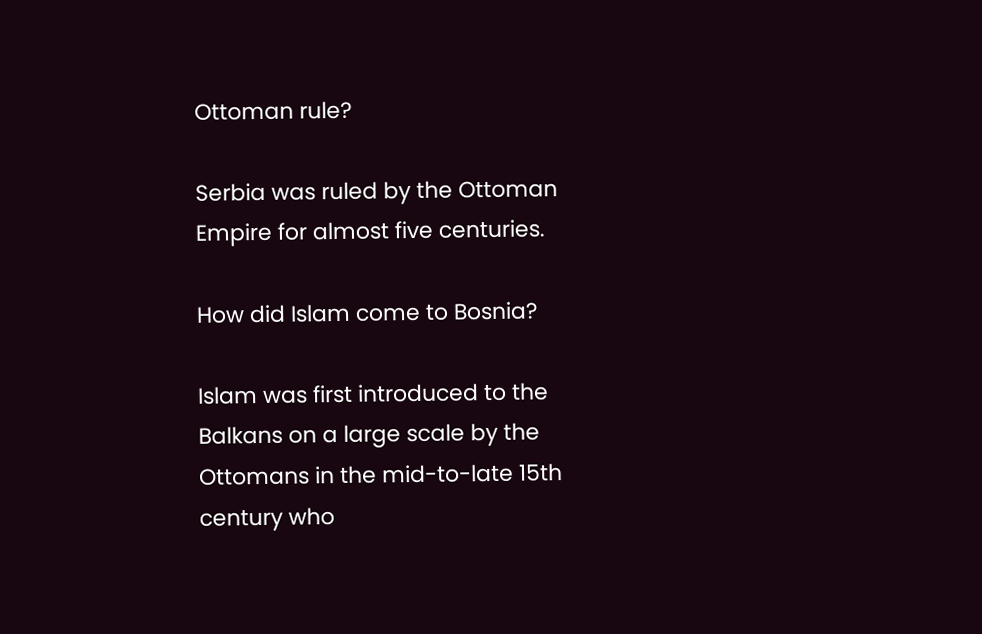Ottoman rule?

Serbia was ruled by the Ottoman Empire for almost five centuries.

How did Islam come to Bosnia?

Islam was first introduced to the Balkans on a large scale by the Ottomans in the mid-to-late 15th century who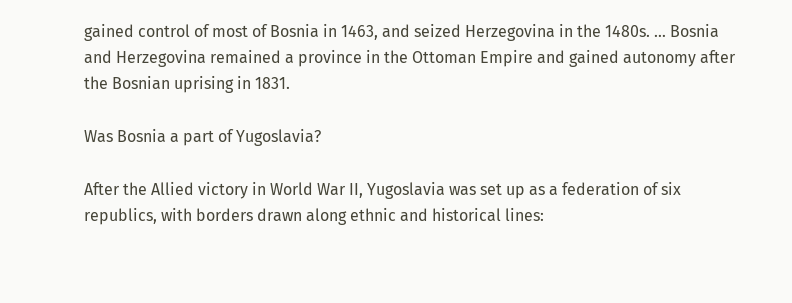gained control of most of Bosnia in 1463, and seized Herzegovina in the 1480s. … Bosnia and Herzegovina remained a province in the Ottoman Empire and gained autonomy after the Bosnian uprising in 1831.

Was Bosnia a part of Yugoslavia?

After the Allied victory in World War II, Yugoslavia was set up as a federation of six republics, with borders drawn along ethnic and historical lines: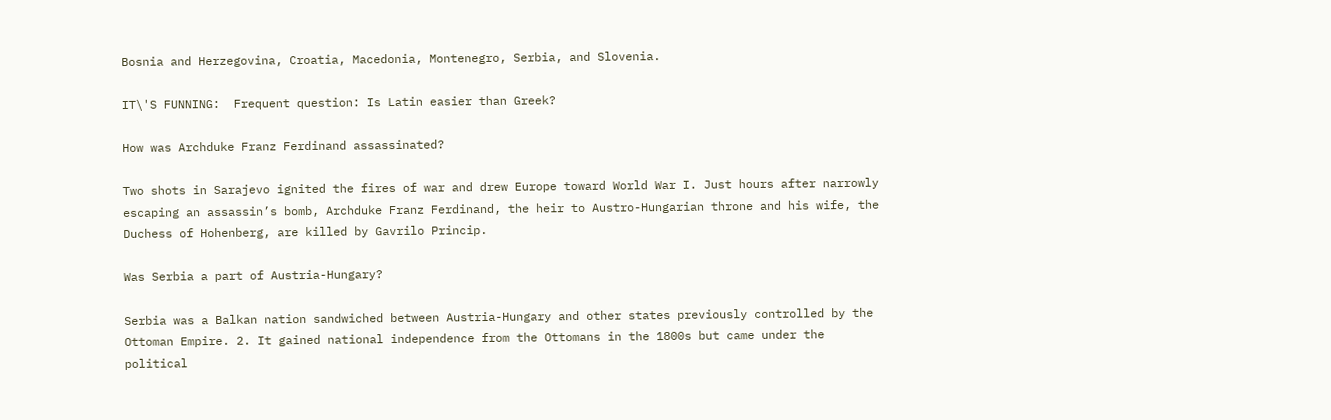Bosnia and Herzegovina, Croatia, Macedonia, Montenegro, Serbia, and Slovenia.

IT\'S FUNNING:  Frequent question: Is Latin easier than Greek?

How was Archduke Franz Ferdinand assassinated?

Two shots in Sarajevo ignited the fires of war and drew Europe toward World War I. Just hours after narrowly escaping an assassin’s bomb, Archduke Franz Ferdinand, the heir to Austro-Hungarian throne and his wife, the Duchess of Hohenberg, are killed by Gavrilo Princip.

Was Serbia a part of Austria-Hungary?

Serbia was a Balkan nation sandwiched between Austria-Hungary and other states previously controlled by the Ottoman Empire. 2. It gained national independence from the Ottomans in the 1800s but came under the political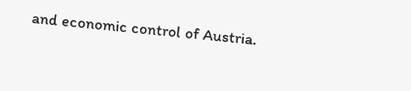and economic control of Austria.